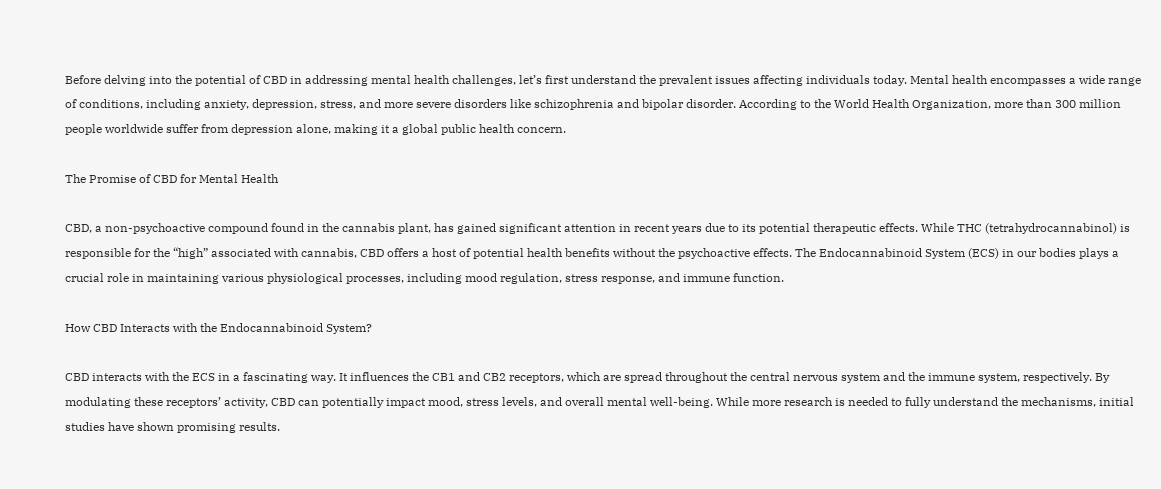Before delving into the potential of CBD in addressing mental health challenges, let’s first understand the prevalent issues affecting individuals today. Mental health encompasses a wide range of conditions, including anxiety, depression, stress, and more severe disorders like schizophrenia and bipolar disorder. According to the World Health Organization, more than 300 million people worldwide suffer from depression alone, making it a global public health concern.

The Promise of CBD for Mental Health

CBD, a non-psychoactive compound found in the cannabis plant, has gained significant attention in recent years due to its potential therapeutic effects. While THC (tetrahydrocannabinol) is responsible for the “high” associated with cannabis, CBD offers a host of potential health benefits without the psychoactive effects. The Endocannabinoid System (ECS) in our bodies plays a crucial role in maintaining various physiological processes, including mood regulation, stress response, and immune function.

How CBD Interacts with the Endocannabinoid System?

CBD interacts with the ECS in a fascinating way. It influences the CB1 and CB2 receptors, which are spread throughout the central nervous system and the immune system, respectively. By modulating these receptors’ activity, CBD can potentially impact mood, stress levels, and overall mental well-being. While more research is needed to fully understand the mechanisms, initial studies have shown promising results.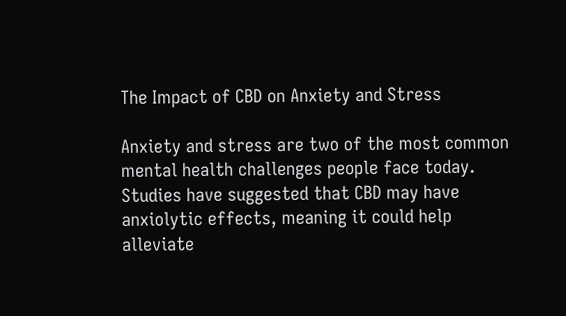The Impact of CBD on Anxiety and Stress

Anxiety and stress are two of the most common mental health challenges people face today. Studies have suggested that CBD may have anxiolytic effects, meaning it could help alleviate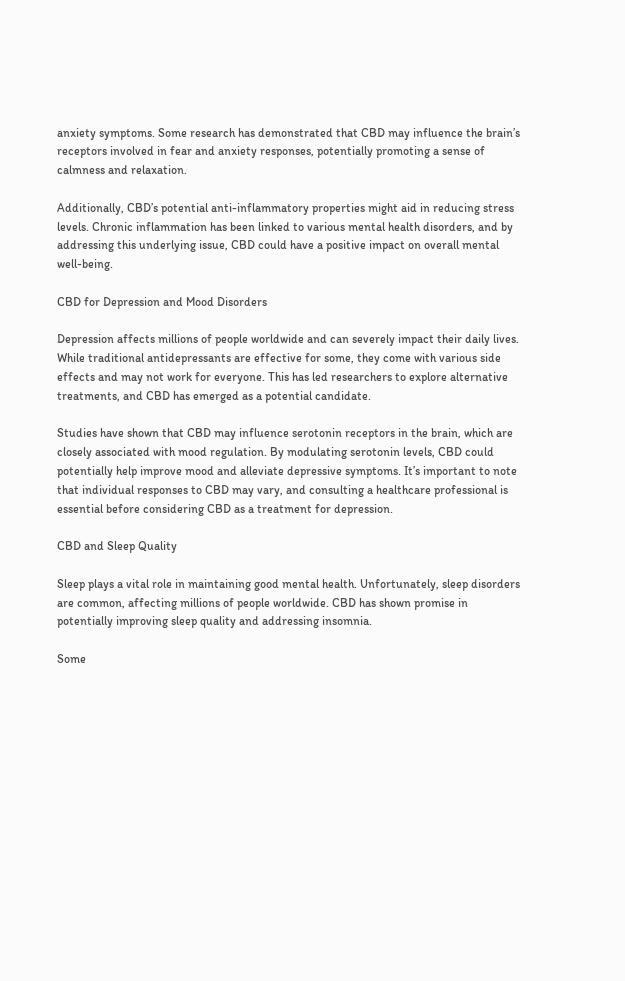anxiety symptoms. Some research has demonstrated that CBD may influence the brain’s receptors involved in fear and anxiety responses, potentially promoting a sense of calmness and relaxation.

Additionally, CBD’s potential anti-inflammatory properties might aid in reducing stress levels. Chronic inflammation has been linked to various mental health disorders, and by addressing this underlying issue, CBD could have a positive impact on overall mental well-being.

CBD for Depression and Mood Disorders

Depression affects millions of people worldwide and can severely impact their daily lives. While traditional antidepressants are effective for some, they come with various side effects and may not work for everyone. This has led researchers to explore alternative treatments, and CBD has emerged as a potential candidate.

Studies have shown that CBD may influence serotonin receptors in the brain, which are closely associated with mood regulation. By modulating serotonin levels, CBD could potentially help improve mood and alleviate depressive symptoms. It’s important to note that individual responses to CBD may vary, and consulting a healthcare professional is essential before considering CBD as a treatment for depression.

CBD and Sleep Quality

Sleep plays a vital role in maintaining good mental health. Unfortunately, sleep disorders are common, affecting millions of people worldwide. CBD has shown promise in potentially improving sleep quality and addressing insomnia.

Some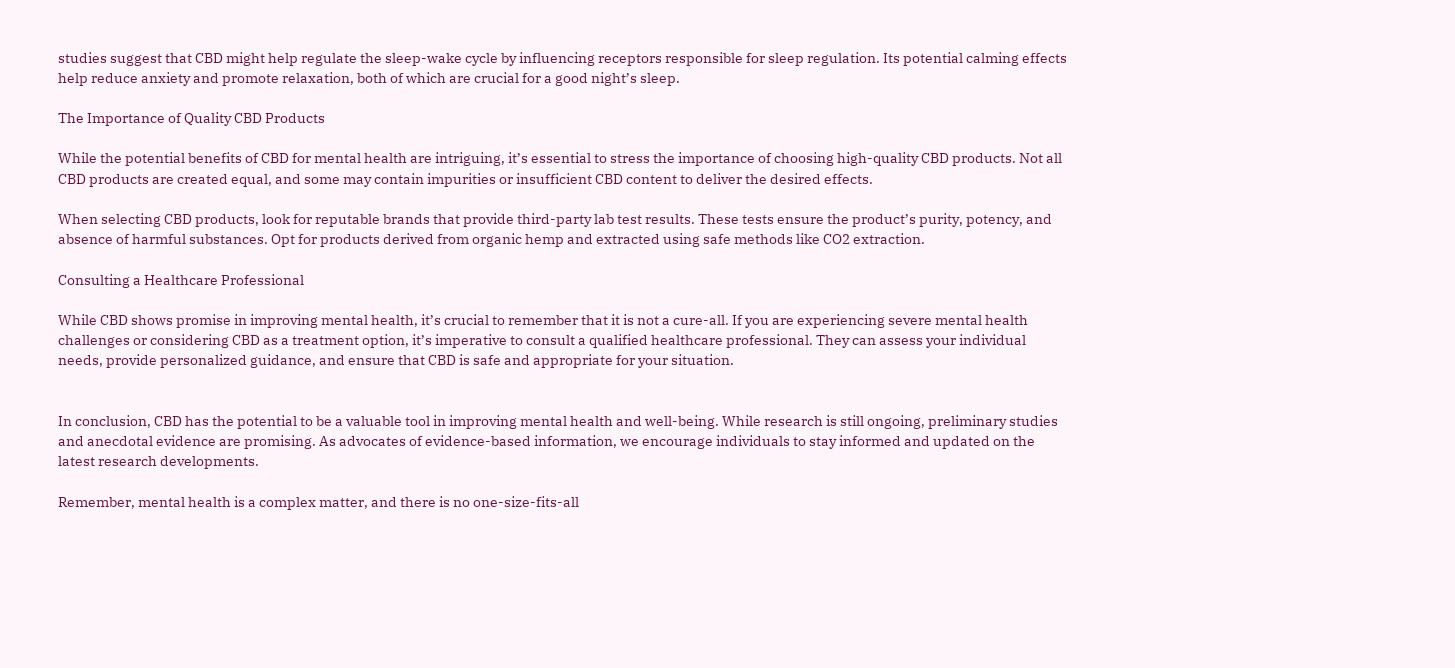studies suggest that CBD might help regulate the sleep-wake cycle by influencing receptors responsible for sleep regulation. Its potential calming effects help reduce anxiety and promote relaxation, both of which are crucial for a good night’s sleep.

The Importance of Quality CBD Products

While the potential benefits of CBD for mental health are intriguing, it’s essential to stress the importance of choosing high-quality CBD products. Not all CBD products are created equal, and some may contain impurities or insufficient CBD content to deliver the desired effects.

When selecting CBD products, look for reputable brands that provide third-party lab test results. These tests ensure the product’s purity, potency, and absence of harmful substances. Opt for products derived from organic hemp and extracted using safe methods like CO2 extraction.

Consulting a Healthcare Professional

While CBD shows promise in improving mental health, it’s crucial to remember that it is not a cure-all. If you are experiencing severe mental health challenges or considering CBD as a treatment option, it’s imperative to consult a qualified healthcare professional. They can assess your individual needs, provide personalized guidance, and ensure that CBD is safe and appropriate for your situation.


In conclusion, CBD has the potential to be a valuable tool in improving mental health and well-being. While research is still ongoing, preliminary studies and anecdotal evidence are promising. As advocates of evidence-based information, we encourage individuals to stay informed and updated on the latest research developments.

Remember, mental health is a complex matter, and there is no one-size-fits-all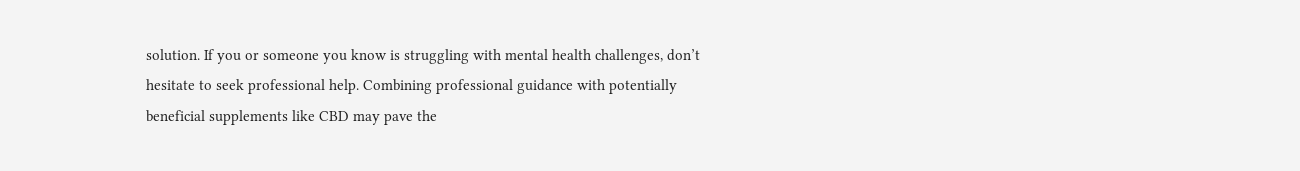solution. If you or someone you know is struggling with mental health challenges, don’t hesitate to seek professional help. Combining professional guidance with potentially beneficial supplements like CBD may pave the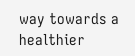way towards a healthier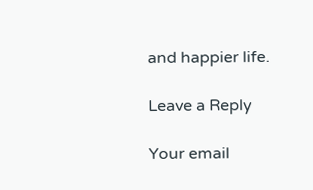and happier life.

Leave a Reply

Your email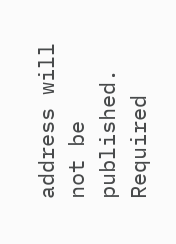address will not be published. Required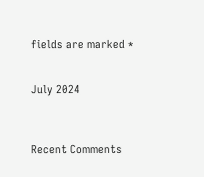fields are marked *


July 2024



Recent Comments